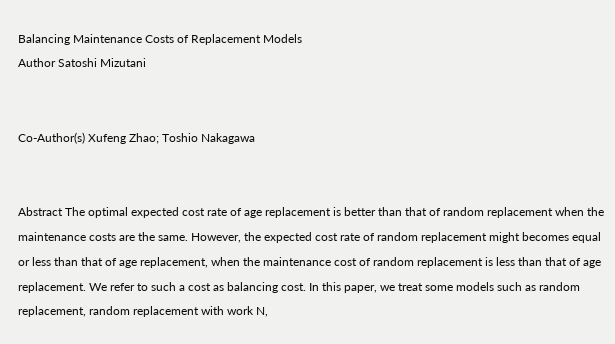Balancing Maintenance Costs of Replacement Models
Author Satoshi Mizutani


Co-Author(s) Xufeng Zhao; Toshio Nakagawa


Abstract The optimal expected cost rate of age replacement is better than that of random replacement when the maintenance costs are the same. However, the expected cost rate of random replacement might becomes equal or less than that of age replacement, when the maintenance cost of random replacement is less than that of age replacement. We refer to such a cost as balancing cost. In this paper, we treat some models such as random replacement, random replacement with work N,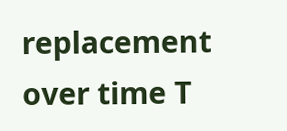replacement over time T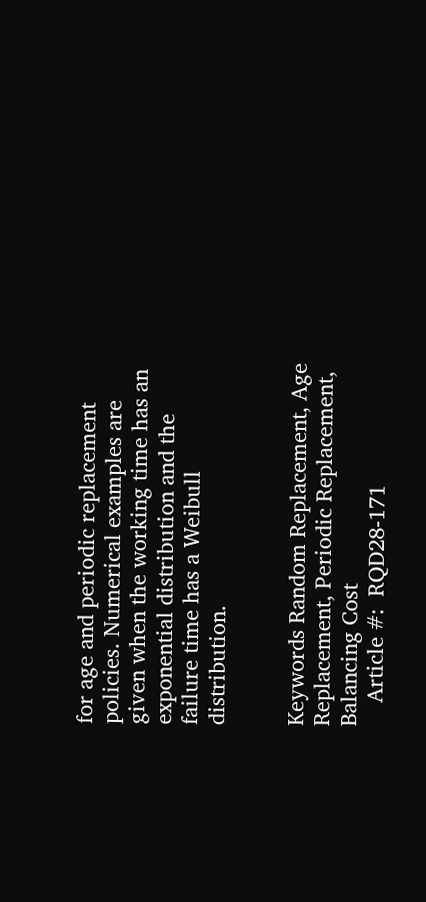for age and periodic replacement policies. Numerical examples are given when the working time has an exponential distribution and the failure time has a Weibull distribution.


Keywords Random Replacement, Age Replacement, Periodic Replacement, Balancing Cost
    Article #:  RQD28-171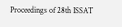Proceedings of 28th ISSAT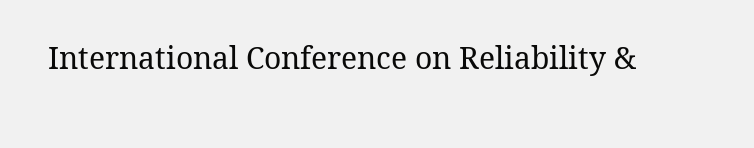International Conference on Reliability &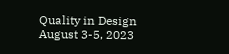Quality in Design
August 3-5, 2023